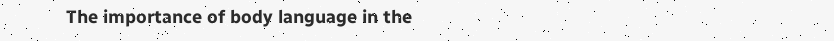The importance of body language in the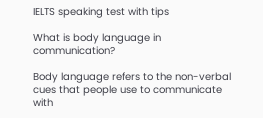IELTS speaking test with tips

What is body language in communication?

Body language refers to the non-verbal cues that people use to communicate with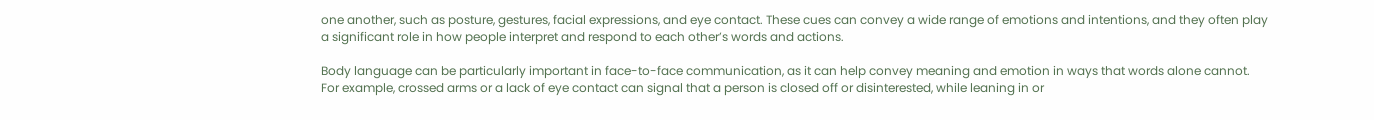one another, such as posture, gestures, facial expressions, and eye contact. These cues can convey a wide range of emotions and intentions, and they often play a significant role in how people interpret and respond to each other’s words and actions.

Body language can be particularly important in face-to-face communication, as it can help convey meaning and emotion in ways that words alone cannot. For example, crossed arms or a lack of eye contact can signal that a person is closed off or disinterested, while leaning in or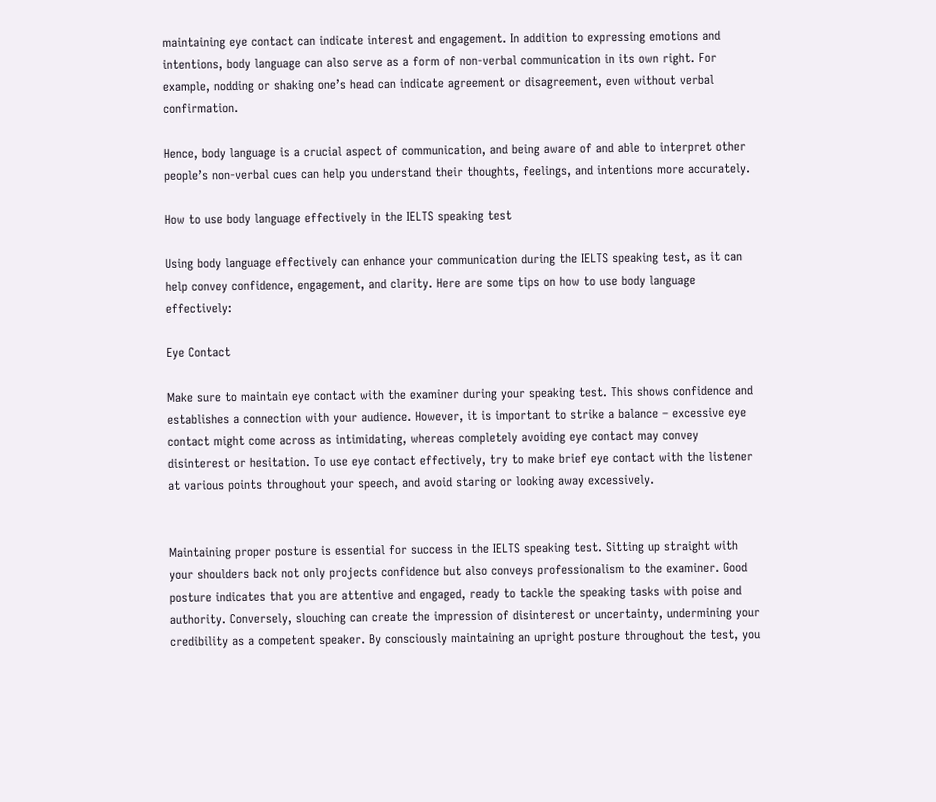maintaining eye contact can indicate interest and engagement. In addition to expressing emotions and intentions, body language can also serve as a form of non-verbal communication in its own right. For example, nodding or shaking one’s head can indicate agreement or disagreement, even without verbal confirmation.

Hence, body language is a crucial aspect of communication, and being aware of and able to interpret other people’s non-verbal cues can help you understand their thoughts, feelings, and intentions more accurately.

How to use body language effectively in the IELTS speaking test

Using body language effectively can enhance your communication during the IELTS speaking test, as it can help convey confidence, engagement, and clarity. Here are some tips on how to use body language effectively:

Eye Contact

Make sure to maintain eye contact with the examiner during your speaking test. This shows confidence and establishes a connection with your audience. However, it is important to strike a balance – excessive eye contact might come across as intimidating, whereas completely avoiding eye contact may convey disinterest or hesitation. To use eye contact effectively, try to make brief eye contact with the listener at various points throughout your speech, and avoid staring or looking away excessively.


Maintaining proper posture is essential for success in the IELTS speaking test. Sitting up straight with your shoulders back not only projects confidence but also conveys professionalism to the examiner. Good posture indicates that you are attentive and engaged, ready to tackle the speaking tasks with poise and authority. Conversely, slouching can create the impression of disinterest or uncertainty, undermining your credibility as a competent speaker. By consciously maintaining an upright posture throughout the test, you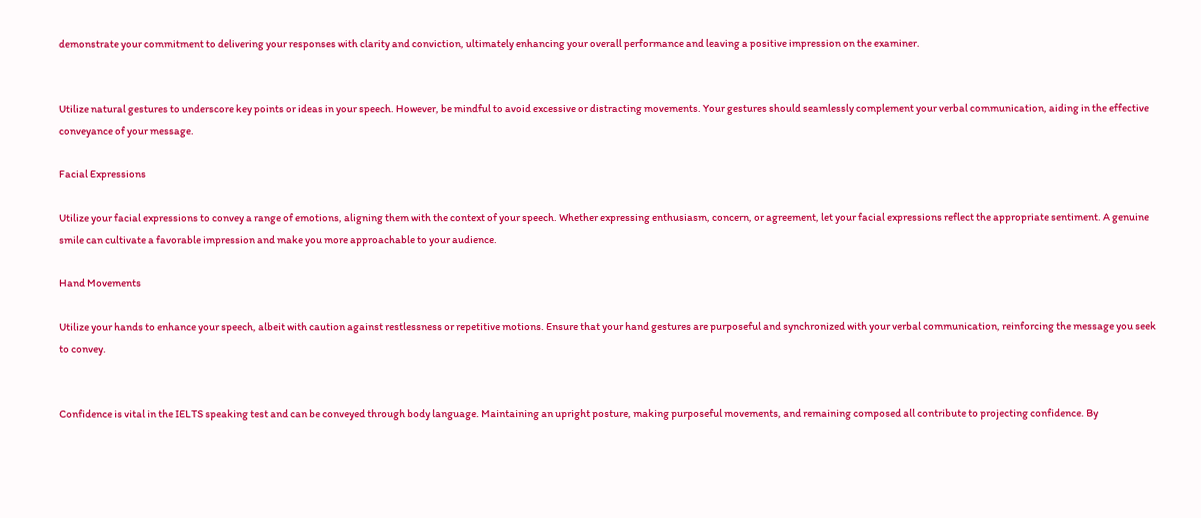demonstrate your commitment to delivering your responses with clarity and conviction, ultimately enhancing your overall performance and leaving a positive impression on the examiner.


Utilize natural gestures to underscore key points or ideas in your speech. However, be mindful to avoid excessive or distracting movements. Your gestures should seamlessly complement your verbal communication, aiding in the effective conveyance of your message.

Facial Expressions

Utilize your facial expressions to convey a range of emotions, aligning them with the context of your speech. Whether expressing enthusiasm, concern, or agreement, let your facial expressions reflect the appropriate sentiment. A genuine smile can cultivate a favorable impression and make you more approachable to your audience.

Hand Movements

Utilize your hands to enhance your speech, albeit with caution against restlessness or repetitive motions. Ensure that your hand gestures are purposeful and synchronized with your verbal communication, reinforcing the message you seek to convey.


Confidence is vital in the IELTS speaking test and can be conveyed through body language. Maintaining an upright posture, making purposeful movements, and remaining composed all contribute to projecting confidence. By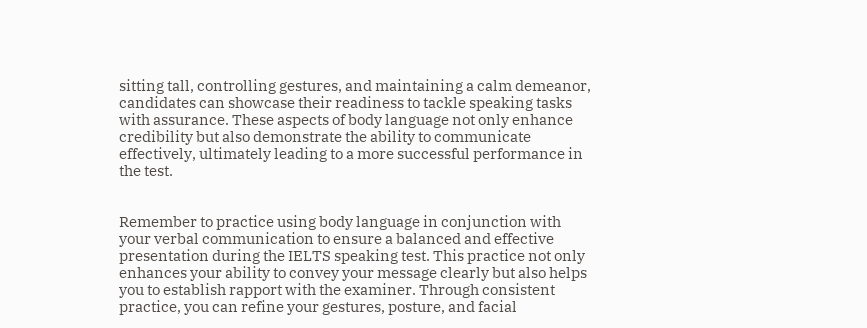sitting tall, controlling gestures, and maintaining a calm demeanor, candidates can showcase their readiness to tackle speaking tasks with assurance. These aspects of body language not only enhance credibility but also demonstrate the ability to communicate effectively, ultimately leading to a more successful performance in the test.


Remember to practice using body language in conjunction with your verbal communication to ensure a balanced and effective presentation during the IELTS speaking test. This practice not only enhances your ability to convey your message clearly but also helps you to establish rapport with the examiner. Through consistent practice, you can refine your gestures, posture, and facial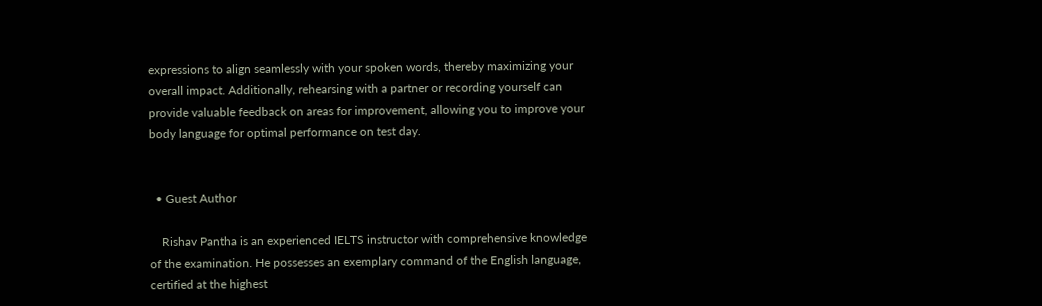expressions to align seamlessly with your spoken words, thereby maximizing your overall impact. Additionally, rehearsing with a partner or recording yourself can provide valuable feedback on areas for improvement, allowing you to improve your body language for optimal performance on test day.


  • Guest Author

    Rishav Pantha is an experienced IELTS instructor with comprehensive knowledge of the examination. He possesses an exemplary command of the English language, certified at the highest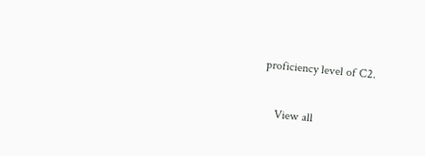proficiency level of C2.

    View all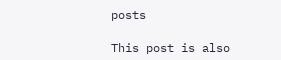posts

This post is also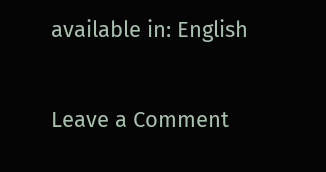available in: English

Leave a Comment